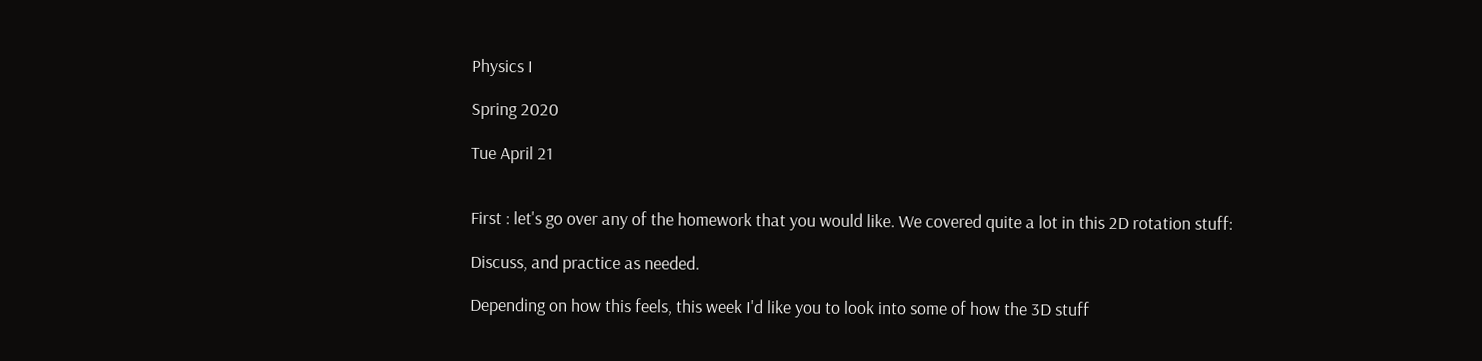Physics I

Spring 2020

Tue April 21


First : let's go over any of the homework that you would like. We covered quite a lot in this 2D rotation stuff:

Discuss, and practice as needed.

Depending on how this feels, this week I'd like you to look into some of how the 3D stuff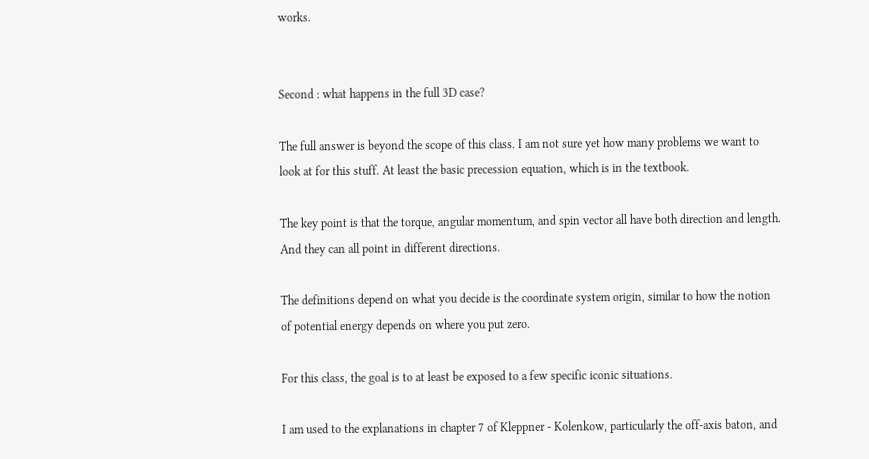works.


Second : what happens in the full 3D case?

The full answer is beyond the scope of this class. I am not sure yet how many problems we want to look at for this stuff. At least the basic precession equation, which is in the textbook.

The key point is that the torque, angular momentum, and spin vector all have both direction and length. And they can all point in different directions.

The definitions depend on what you decide is the coordinate system origin, similar to how the notion of potential energy depends on where you put zero.

For this class, the goal is to at least be exposed to a few specific iconic situations.

I am used to the explanations in chapter 7 of Kleppner - Kolenkow, particularly the off-axis baton, and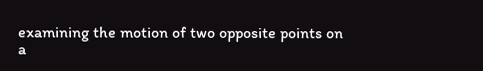examining the motion of two opposite points on a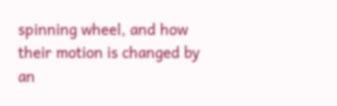spinning wheel, and how their motion is changed by an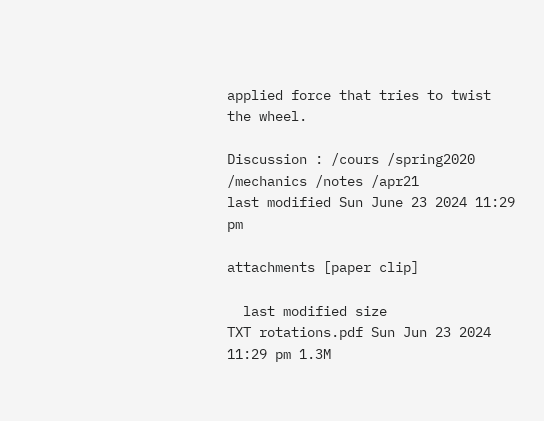applied force that tries to twist the wheel.

Discussion : /cours /spring2020 /mechanics /notes /apr21
last modified Sun June 23 2024 11:29 pm

attachments [paper clip]

  last modified size
TXT rotations.pdf Sun Jun 23 2024 11:29 pm 1.3M